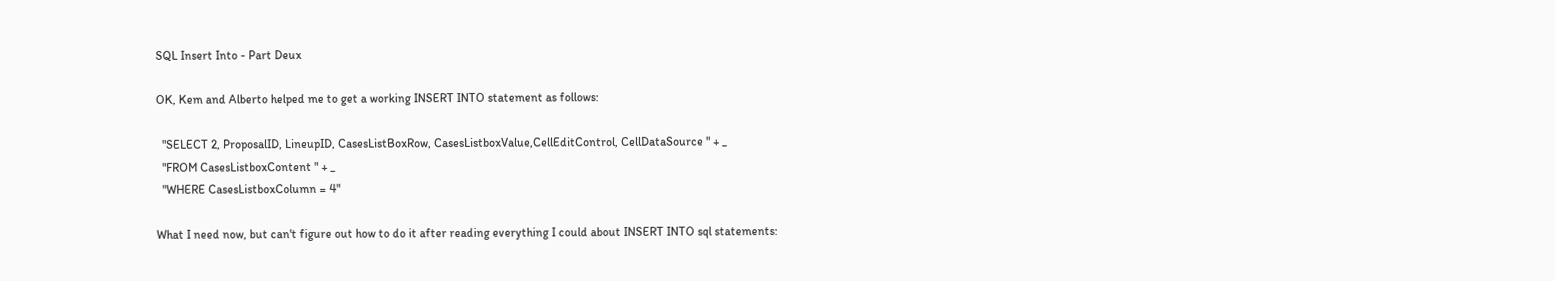SQL Insert Into - Part Deux

OK, Kem and Alberto helped me to get a working INSERT INTO statement as follows:

  "SELECT 2, ProposalID, LineupID, CasesListBoxRow, CasesListboxValue,CellEditControl, CellDataSource " + _
  "FROM CasesListboxContent " + _
  "WHERE CasesListboxColumn = 4"

What I need now, but can't figure out how to do it after reading everything I could about INSERT INTO sql statements: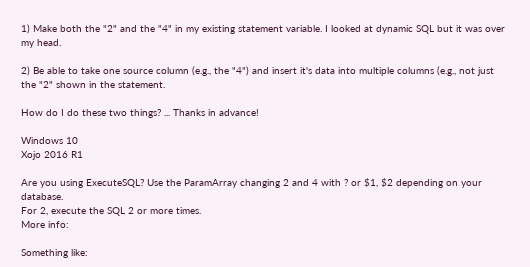1) Make both the "2" and the "4" in my existing statement variable. I looked at dynamic SQL but it was over my head.

2) Be able to take one source column (e.g., the "4") and insert it's data into multiple columns (e.g., not just the "2" shown in the statement.

How do I do these two things? ... Thanks in advance!

Windows 10
Xojo 2016 R1

Are you using ExecuteSQL? Use the ParamArray changing 2 and 4 with ? or $1, $2 depending on your database.
For 2, execute the SQL 2 or more times.
More info:

Something like: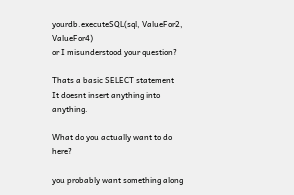yourdb.executeSQL(sql, ValueFor2, ValueFor4)
or I misunderstood your question?

Thats a basic SELECT statement
It doesnt insert anything into anything.

What do you actually want to do here?

you probably want something along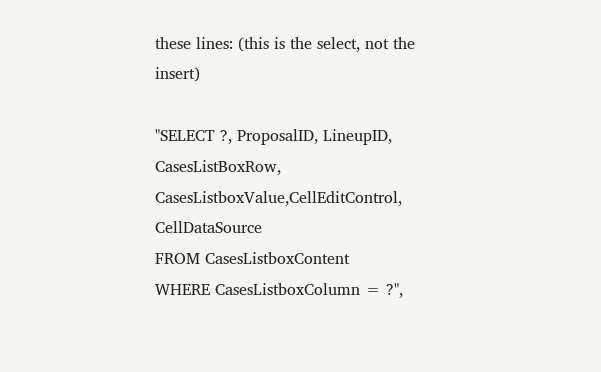these lines: (this is the select, not the insert)

"SELECT ?, ProposalID, LineupID, CasesListBoxRow, CasesListboxValue,CellEditControl, CellDataSource
FROM CasesListboxContent
WHERE CasesListboxColumn = ?",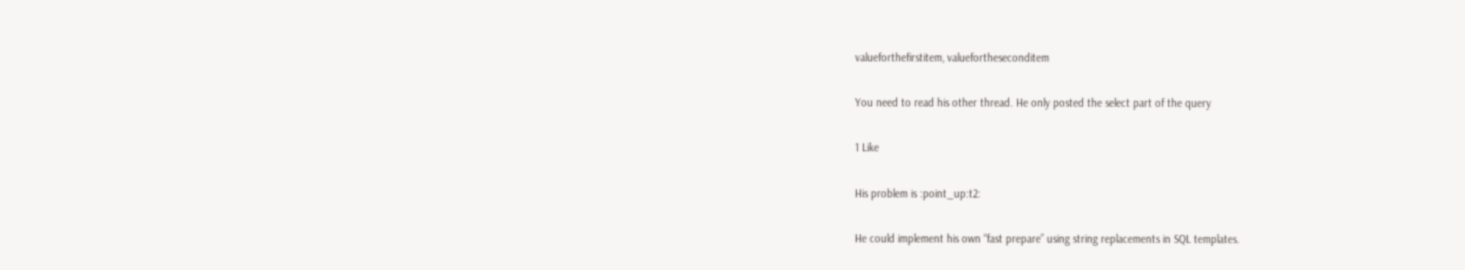valueforthefirstitem, valuefortheseconditem

You need to read his other thread. He only posted the select part of the query

1 Like

His problem is :point_up:t2:

He could implement his own “fast prepare” using string replacements in SQL templates.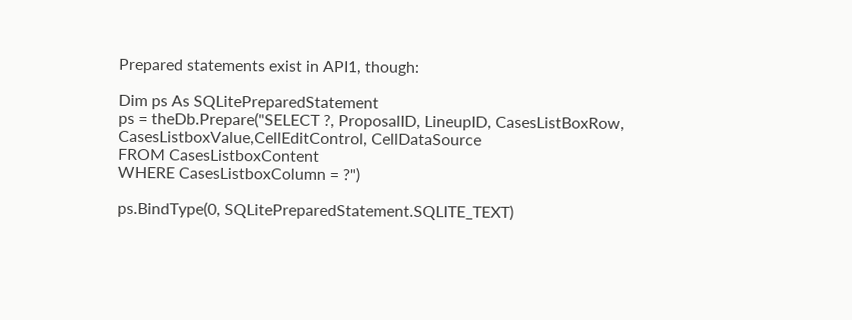Prepared statements exist in API1, though:

Dim ps As SQLitePreparedStatement
ps = theDb.Prepare("SELECT ?, ProposalID, LineupID, CasesListBoxRow, CasesListboxValue,CellEditControl, CellDataSource
FROM CasesListboxContent
WHERE CasesListboxColumn = ?")

ps.BindType(0, SQLitePreparedStatement.SQLITE_TEXT)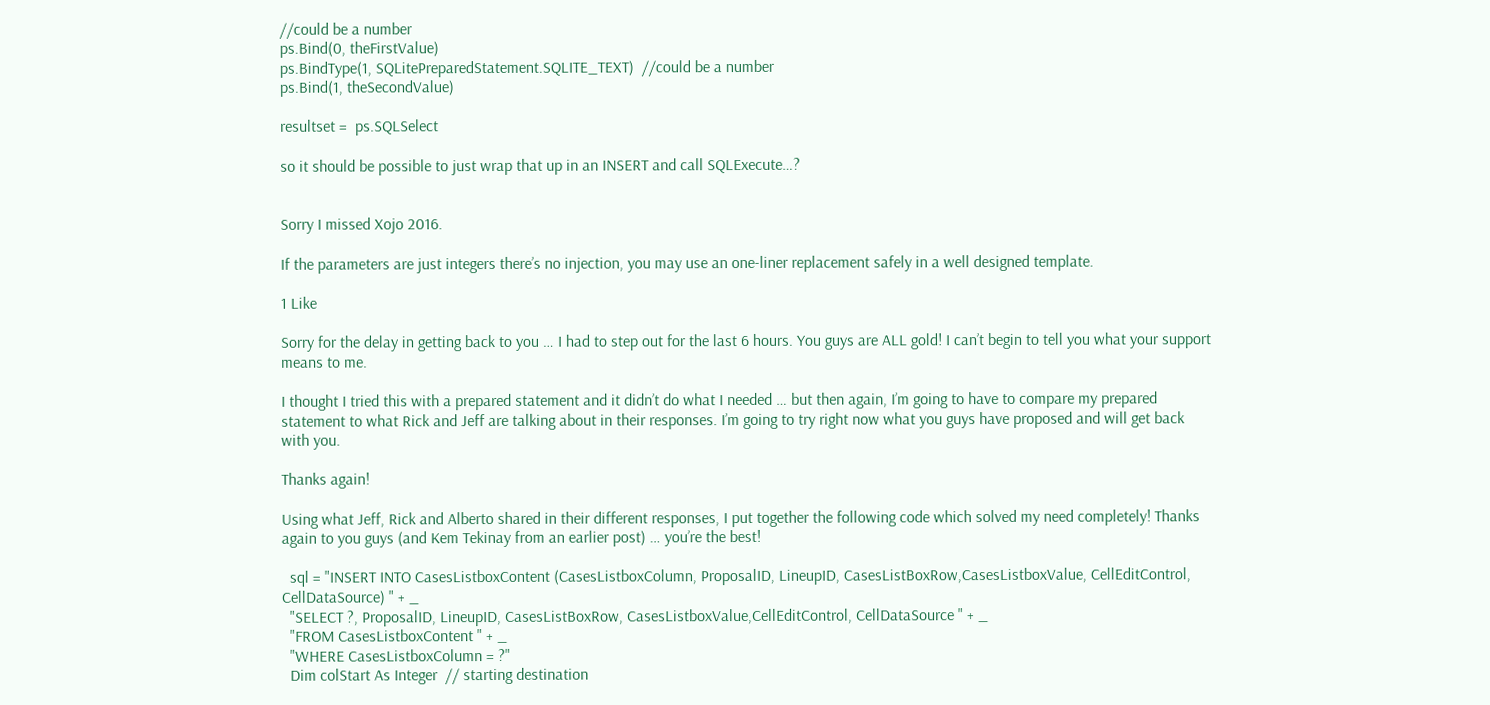//could be a number
ps.Bind(0, theFirstValue)
ps.BindType(1, SQLitePreparedStatement.SQLITE_TEXT)  //could be a number
ps.Bind(1, theSecondValue)

resultset =  ps.SQLSelect

so it should be possible to just wrap that up in an INSERT and call SQLExecute…?


Sorry I missed Xojo 2016.

If the parameters are just integers there’s no injection, you may use an one-liner replacement safely in a well designed template.

1 Like

Sorry for the delay in getting back to you … I had to step out for the last 6 hours. You guys are ALL gold! I can’t begin to tell you what your support means to me.

I thought I tried this with a prepared statement and it didn’t do what I needed … but then again, I’m going to have to compare my prepared statement to what Rick and Jeff are talking about in their responses. I’m going to try right now what you guys have proposed and will get back with you.

Thanks again!

Using what Jeff, Rick and Alberto shared in their different responses, I put together the following code which solved my need completely! Thanks again to you guys (and Kem Tekinay from an earlier post) … you’re the best!

  sql = "INSERT INTO CasesListboxContent (CasesListboxColumn, ProposalID, LineupID, CasesListBoxRow,CasesListboxValue, CellEditControl, CellDataSource) " + _
  "SELECT ?, ProposalID, LineupID, CasesListBoxRow, CasesListboxValue,CellEditControl, CellDataSource " + _
  "FROM CasesListboxContent " + _
  "WHERE CasesListboxColumn = ?"
  Dim colStart As Integer  // starting destination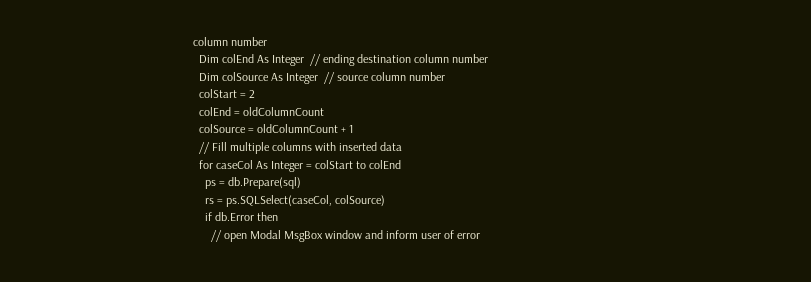column number
  Dim colEnd As Integer  // ending destination column number
  Dim colSource As Integer  // source column number
  colStart = 2
  colEnd = oldColumnCount
  colSource = oldColumnCount + 1
  // Fill multiple columns with inserted data
  for caseCol As Integer = colStart to colEnd
    ps = db.Prepare(sql)
    rs = ps.SQLSelect(caseCol, colSource)
    if db.Error then
      // open Modal MsgBox window and inform user of error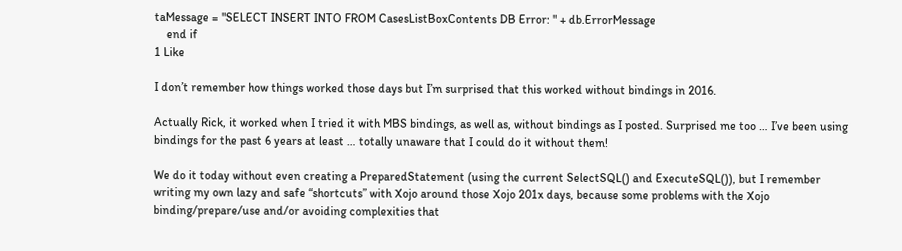taMessage = "SELECT INSERT INTO FROM CasesListBoxContents DB Error: " + db.ErrorMessage
    end if
1 Like

I don’t remember how things worked those days but I’m surprised that this worked without bindings in 2016.

Actually Rick, it worked when I tried it with MBS bindings, as well as, without bindings as I posted. Surprised me too … I’ve been using bindings for the past 6 years at least … totally unaware that I could do it without them!

We do it today without even creating a PreparedStatement (using the current SelectSQL() and ExecuteSQL()), but I remember writing my own lazy and safe “shortcuts” with Xojo around those Xojo 201x days, because some problems with the Xojo binding/prepare/use and/or avoiding complexities that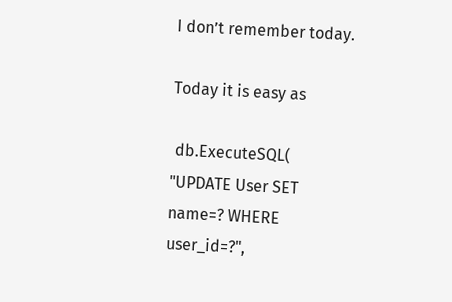I don’t remember today.

Today it is easy as

 db.ExecuteSQL( "UPDATE User SET name=? WHERE user_id=?",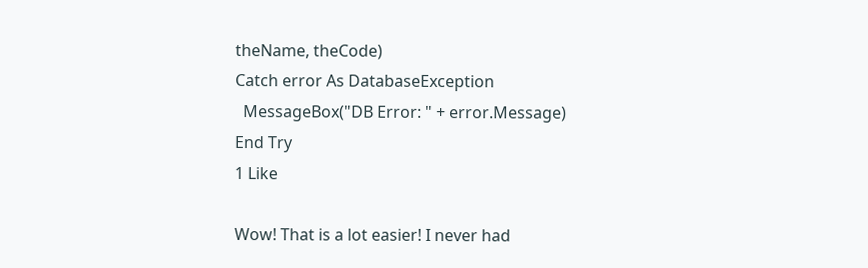theName, theCode)
Catch error As DatabaseException
  MessageBox("DB Error: " + error.Message)
End Try
1 Like

Wow! That is a lot easier! I never had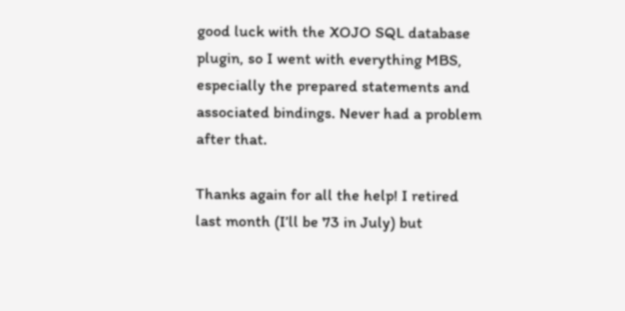good luck with the XOJO SQL database plugin, so I went with everything MBS, especially the prepared statements and associated bindings. Never had a problem after that.

Thanks again for all the help! I retired last month (I’ll be 73 in July) but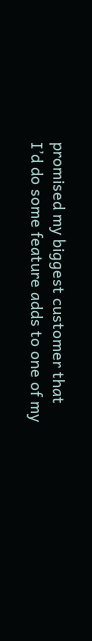promised my biggest customer that I’d do some feature adds to one of my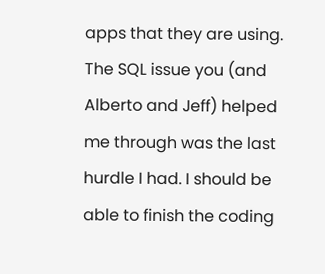apps that they are using. The SQL issue you (and Alberto and Jeff) helped me through was the last hurdle I had. I should be able to finish the coding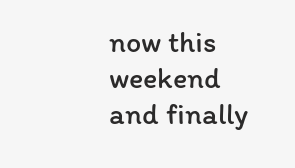now this weekend and finally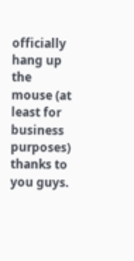officially hang up the mouse (at least for business purposes) thanks to you guys.